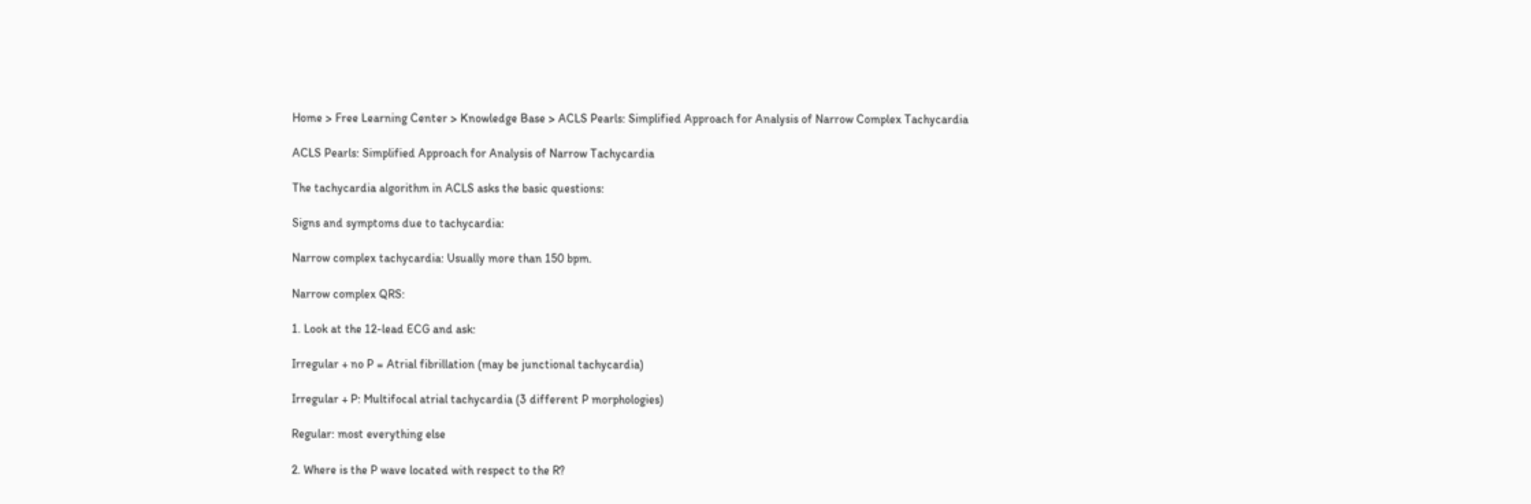Home > Free Learning Center > Knowledge Base > ACLS Pearls: Simplified Approach for Analysis of Narrow Complex Tachycardia

ACLS Pearls: Simplified Approach for Analysis of Narrow Tachycardia

The tachycardia algorithm in ACLS asks the basic questions:

Signs and symptoms due to tachycardia:

Narrow complex tachycardia: Usually more than 150 bpm.

Narrow complex QRS:

1. Look at the 12-lead ECG and ask:

Irregular + no P = Atrial fibrillation (may be junctional tachycardia)

Irregular + P: Multifocal atrial tachycardia (3 different P morphologies)

Regular: most everything else

2. Where is the P wave located with respect to the R?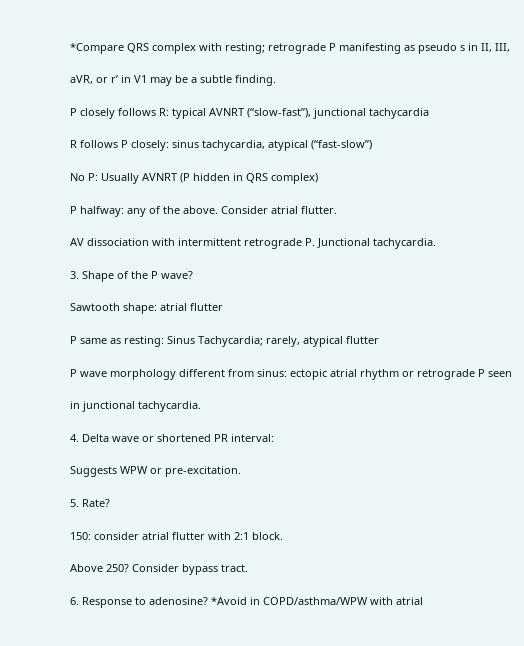*Compare QRS complex with resting; retrograde P manifesting as pseudo s in II, III,

aVR, or r’ in V1 may be a subtle finding.

P closely follows R: typical AVNRT (“slow-fast”), junctional tachycardia

R follows P closely: sinus tachycardia, atypical (“fast-slow”)

No P: Usually AVNRT (P hidden in QRS complex)

P halfway: any of the above. Consider atrial flutter.

AV dissociation with intermittent retrograde P. Junctional tachycardia.

3. Shape of the P wave?

Sawtooth shape: atrial flutter

P same as resting: Sinus Tachycardia; rarely, atypical flutter

P wave morphology different from sinus: ectopic atrial rhythm or retrograde P seen

in junctional tachycardia.

4. Delta wave or shortened PR interval:

Suggests WPW or pre-excitation.

5. Rate?

150: consider atrial flutter with 2:1 block.

Above 250? Consider bypass tract.

6. Response to adenosine? *Avoid in COPD/asthma/WPW with atrial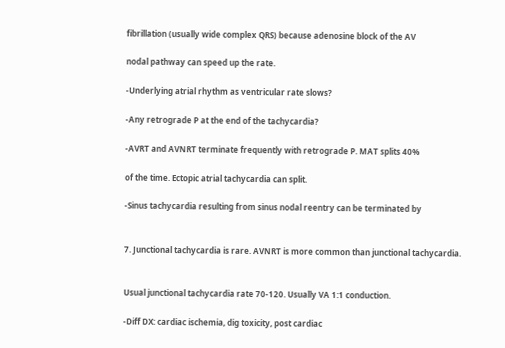fibrillation (usually wide complex QRS) because adenosine block of the AV

nodal pathway can speed up the rate.

-Underlying atrial rhythm as ventricular rate slows?

-Any retrograde P at the end of the tachycardia?

-AVRT and AVNRT terminate frequently with retrograde P. MAT splits 40%

of the time. Ectopic atrial tachycardia can split.

-Sinus tachycardia resulting from sinus nodal reentry can be terminated by


7. Junctional tachycardia is rare. AVNRT is more common than junctional tachycardia.


Usual junctional tachycardia rate 70-120. Usually VA 1:1 conduction.

-Diff DX: cardiac ischemia, dig toxicity, post cardiac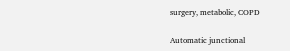surgery, metabolic, COPD

Automatic junctional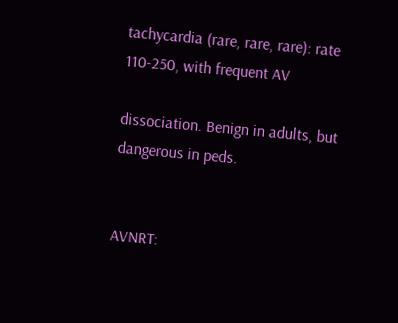tachycardia (rare, rare, rare): rate 110-250, with frequent AV

dissociation. Benign in adults, but dangerous in peds.


AVNRT: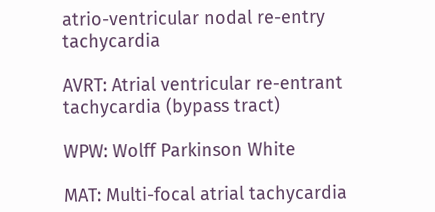atrio-ventricular nodal re-entry tachycardia

AVRT: Atrial ventricular re-entrant tachycardia (bypass tract)

WPW: Wolff Parkinson White

MAT: Multi-focal atrial tachycardia